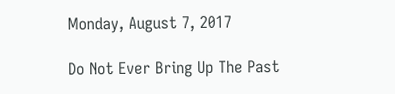Monday, August 7, 2017

Do Not Ever Bring Up The Past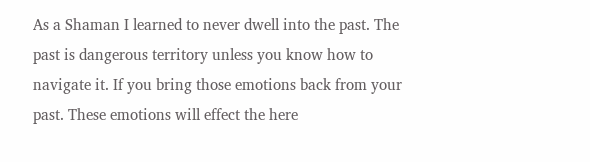As a Shaman I learned to never dwell into the past. The past is dangerous territory unless you know how to navigate it. If you bring those emotions back from your past. These emotions will effect the here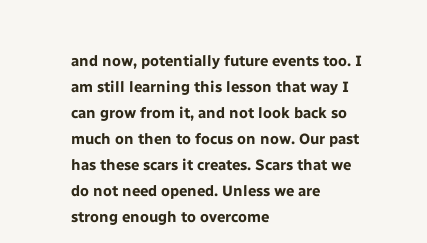and now, potentially future events too. I am still learning this lesson that way I can grow from it, and not look back so much on then to focus on now. Our past has these scars it creates. Scars that we do not need opened. Unless we are strong enough to overcome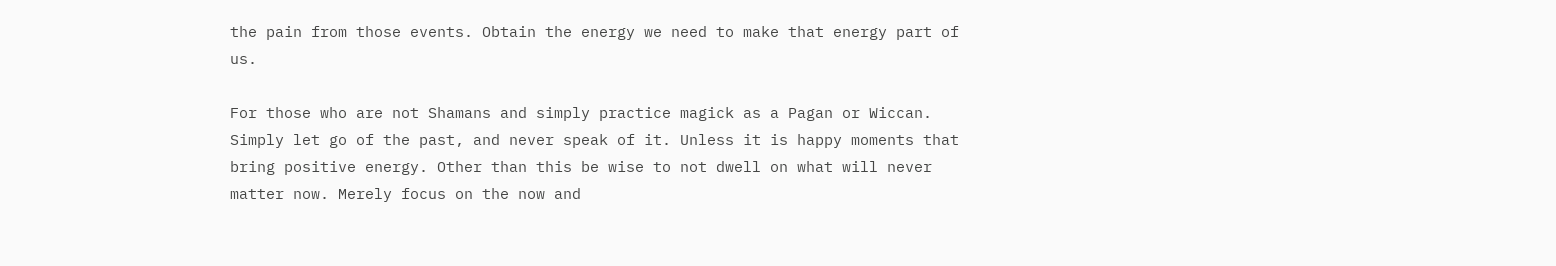the pain from those events. Obtain the energy we need to make that energy part of us.

For those who are not Shamans and simply practice magick as a Pagan or Wiccan. Simply let go of the past, and never speak of it. Unless it is happy moments that bring positive energy. Other than this be wise to not dwell on what will never matter now. Merely focus on the now and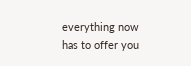everything now has to offer you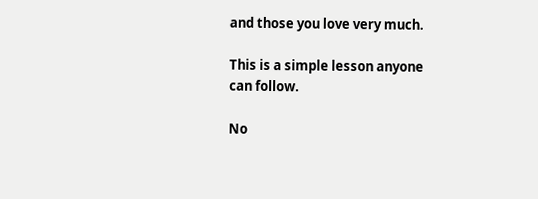and those you love very much.

This is a simple lesson anyone can follow.

No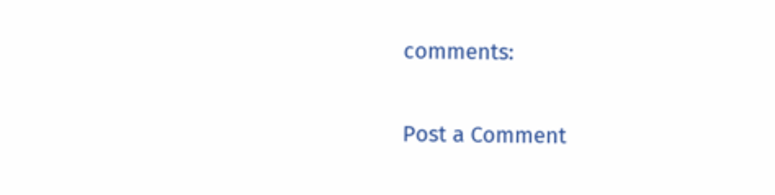comments:

Post a Comment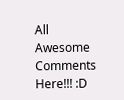All Awesome Comments Here!!! :D